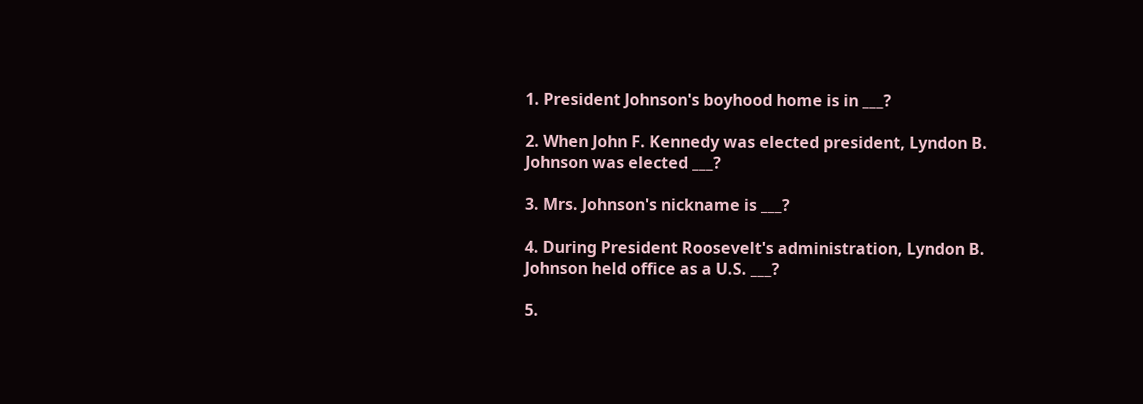1. President Johnson's boyhood home is in ___?

2. When John F. Kennedy was elected president, Lyndon B. Johnson was elected ___?

3. Mrs. Johnson's nickname is ___?

4. During President Roosevelt's administration, Lyndon B. Johnson held office as a U.S. ___?

5.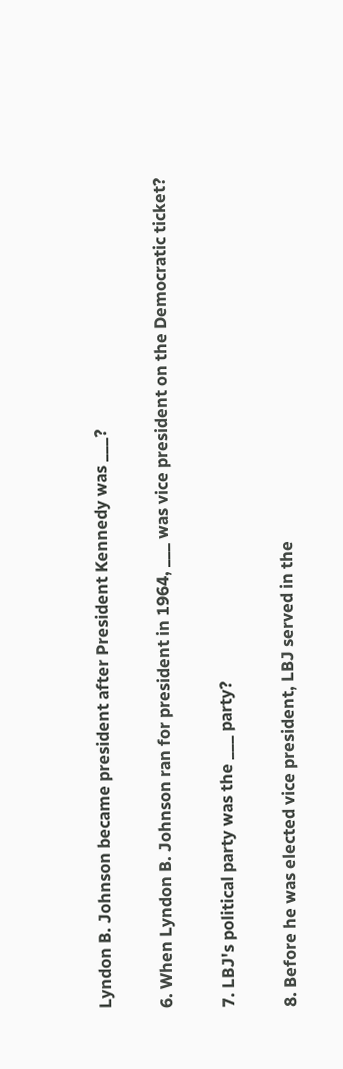Lyndon B. Johnson became president after President Kennedy was ___?

6. When Lyndon B. Johnson ran for president in 1964, ___ was vice president on the Democratic ticket?

7. LBJ's political party was the ___ party?

8. Before he was elected vice president, LBJ served in the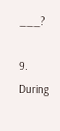___?

9. During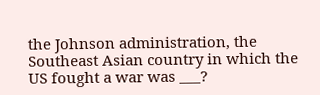the Johnson administration, the Southeast Asian country in which the US fought a war was ___?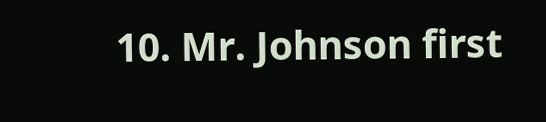10. Mr. Johnson first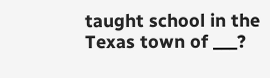taught school in the Texas town of ___?